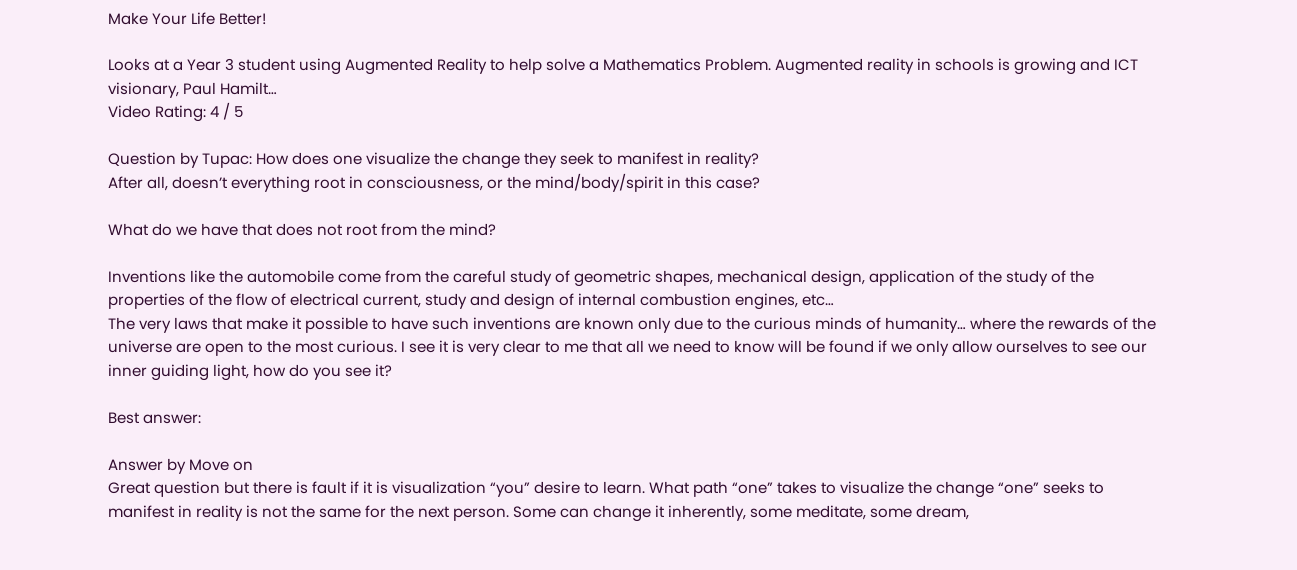Make Your Life Better!

Looks at a Year 3 student using Augmented Reality to help solve a Mathematics Problem. Augmented reality in schools is growing and ICT visionary, Paul Hamilt…
Video Rating: 4 / 5

Question by Tupac: How does one visualize the change they seek to manifest in reality?
After all, doesn’t everything root in consciousness, or the mind/body/spirit in this case?

What do we have that does not root from the mind?

Inventions like the automobile come from the careful study of geometric shapes, mechanical design, application of the study of the properties of the flow of electrical current, study and design of internal combustion engines, etc…
The very laws that make it possible to have such inventions are known only due to the curious minds of humanity… where the rewards of the universe are open to the most curious. I see it is very clear to me that all we need to know will be found if we only allow ourselves to see our inner guiding light, how do you see it?

Best answer:

Answer by Move on
Great question but there is fault if it is visualization “you” desire to learn. What path “one” takes to visualize the change “one” seeks to manifest in reality is not the same for the next person. Some can change it inherently, some meditate, some dream,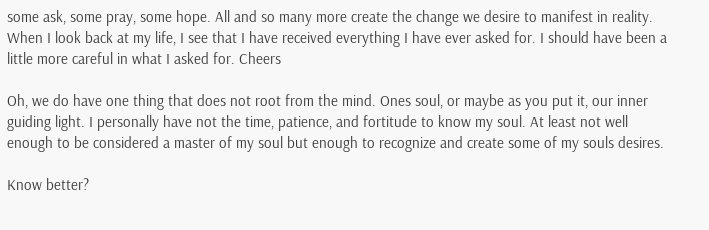some ask, some pray, some hope. All and so many more create the change we desire to manifest in reality. When I look back at my life, I see that I have received everything I have ever asked for. I should have been a little more careful in what I asked for. Cheers

Oh, we do have one thing that does not root from the mind. Ones soul, or maybe as you put it, our inner guiding light. I personally have not the time, patience, and fortitude to know my soul. At least not well enough to be considered a master of my soul but enough to recognize and create some of my souls desires.

Know better?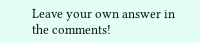Leave your own answer in the comments!